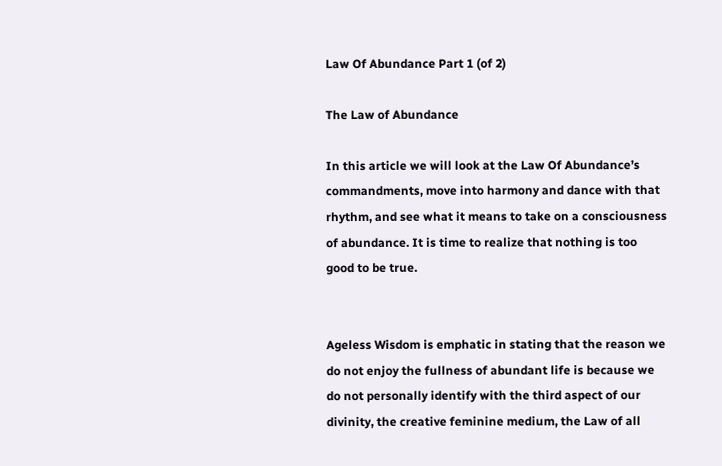Law Of Abundance Part 1 (of 2)

The Law of Abundance

In this article we will look at the Law Of Abundance’s commandments, move into harmony and dance with that rhythm, and see what it means to take on a consciousness of abundance. It is time to realize that nothing is too good to be true.


Ageless Wisdom is emphatic in stating that the reason we do not enjoy the fullness of abundant life is because we do not personally identify with the third aspect of our divinity, the creative feminine medium, the Law of all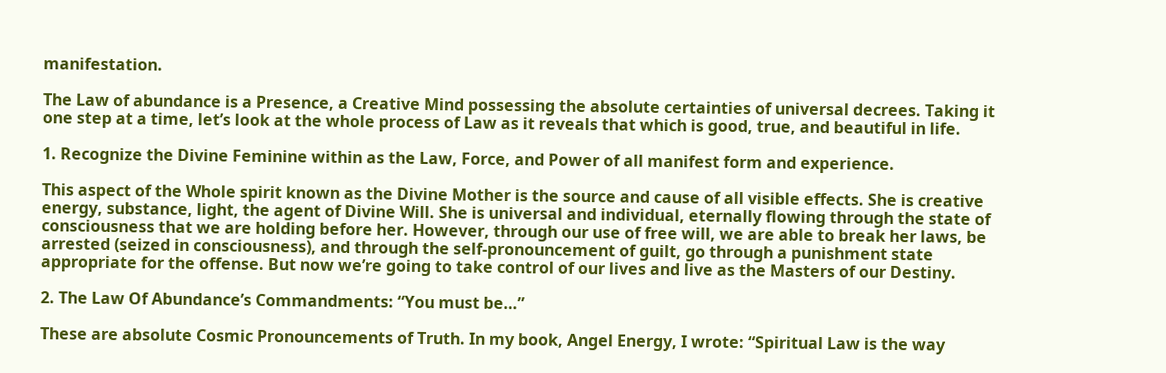manifestation.

The Law of abundance is a Presence, a Creative Mind possessing the absolute certainties of universal decrees. Taking it one step at a time, let’s look at the whole process of Law as it reveals that which is good, true, and beautiful in life.

1. Recognize the Divine Feminine within as the Law, Force, and Power of all manifest form and experience.

This aspect of the Whole spirit known as the Divine Mother is the source and cause of all visible effects. She is creative energy, substance, light, the agent of Divine Will. She is universal and individual, eternally flowing through the state of consciousness that we are holding before her. However, through our use of free will, we are able to break her laws, be arrested (seized in consciousness), and through the self-pronouncement of guilt, go through a punishment state appropriate for the offense. But now we’re going to take control of our lives and live as the Masters of our Destiny.

2. The Law Of Abundance’s Commandments: “You must be…”

These are absolute Cosmic Pronouncements of Truth. In my book, Angel Energy, I wrote: “Spiritual Law is the way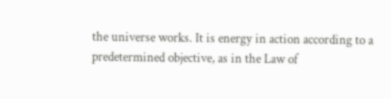the universe works. It is energy in action according to a predetermined objective, as in the Law of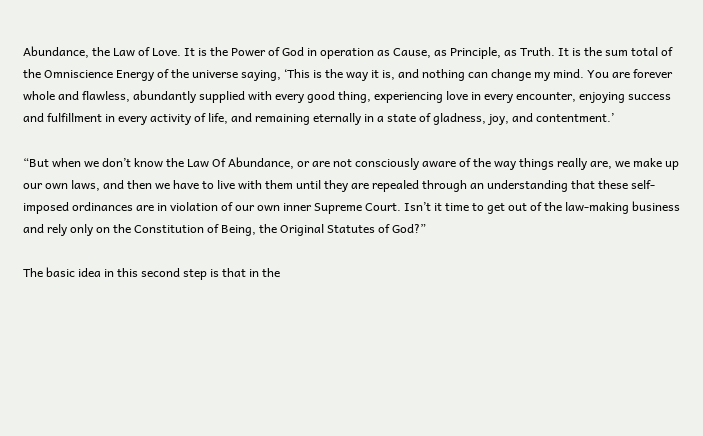Abundance, the Law of Love. It is the Power of God in operation as Cause, as Principle, as Truth. It is the sum total of the Omniscience Energy of the universe saying, ‘This is the way it is, and nothing can change my mind. You are forever whole and flawless, abundantly supplied with every good thing, experiencing love in every encounter, enjoying success and fulfillment in every activity of life, and remaining eternally in a state of gladness, joy, and contentment.’

“But when we don’t know the Law Of Abundance, or are not consciously aware of the way things really are, we make up our own laws, and then we have to live with them until they are repealed through an understanding that these self-imposed ordinances are in violation of our own inner Supreme Court. Isn’t it time to get out of the law-making business and rely only on the Constitution of Being, the Original Statutes of God?”

The basic idea in this second step is that in the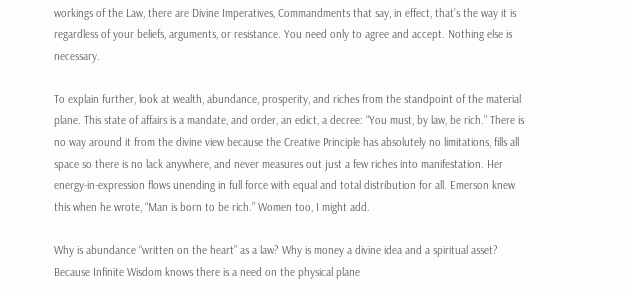workings of the Law, there are Divine Imperatives, Commandments that say, in effect, that’s the way it is regardless of your beliefs, arguments, or resistance. You need only to agree and accept. Nothing else is necessary.

To explain further, look at wealth, abundance, prosperity, and riches from the standpoint of the material plane. This state of affairs is a mandate, and order, an edict, a decree: “You must, by law, be rich.” There is no way around it from the divine view because the Creative Principle has absolutely no limitations, fills all space so there is no lack anywhere, and never measures out just a few riches into manifestation. Her energy-in-expression flows unending in full force with equal and total distribution for all. Emerson knew this when he wrote, “Man is born to be rich.” Women too, I might add.

Why is abundance “written on the heart” as a law? Why is money a divine idea and a spiritual asset? Because Infinite Wisdom knows there is a need on the physical plane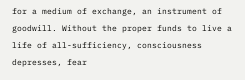for a medium of exchange, an instrument of goodwill. Without the proper funds to live a life of all-sufficiency, consciousness depresses, fear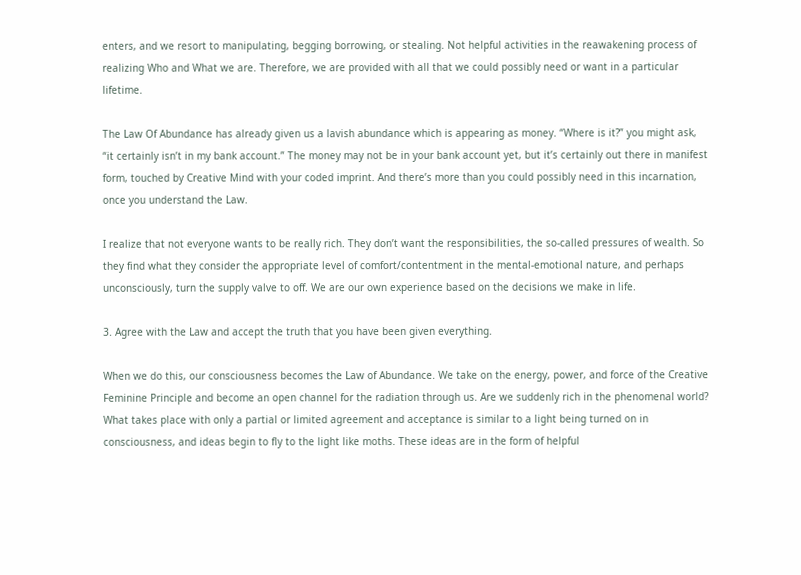enters, and we resort to manipulating, begging borrowing, or stealing. Not helpful activities in the reawakening process of realizing Who and What we are. Therefore, we are provided with all that we could possibly need or want in a particular lifetime.

The Law Of Abundance has already given us a lavish abundance which is appearing as money. “Where is it?” you might ask, “it certainly isn’t in my bank account.” The money may not be in your bank account yet, but it’s certainly out there in manifest form, touched by Creative Mind with your coded imprint. And there’s more than you could possibly need in this incarnation, once you understand the Law.

I realize that not everyone wants to be really rich. They don’t want the responsibilities, the so-called pressures of wealth. So they find what they consider the appropriate level of comfort/contentment in the mental-emotional nature, and perhaps unconsciously, turn the supply valve to off. We are our own experience based on the decisions we make in life.

3. Agree with the Law and accept the truth that you have been given everything.

When we do this, our consciousness becomes the Law of Abundance. We take on the energy, power, and force of the Creative Feminine Principle and become an open channel for the radiation through us. Are we suddenly rich in the phenomenal world? What takes place with only a partial or limited agreement and acceptance is similar to a light being turned on in consciousness, and ideas begin to fly to the light like moths. These ideas are in the form of helpful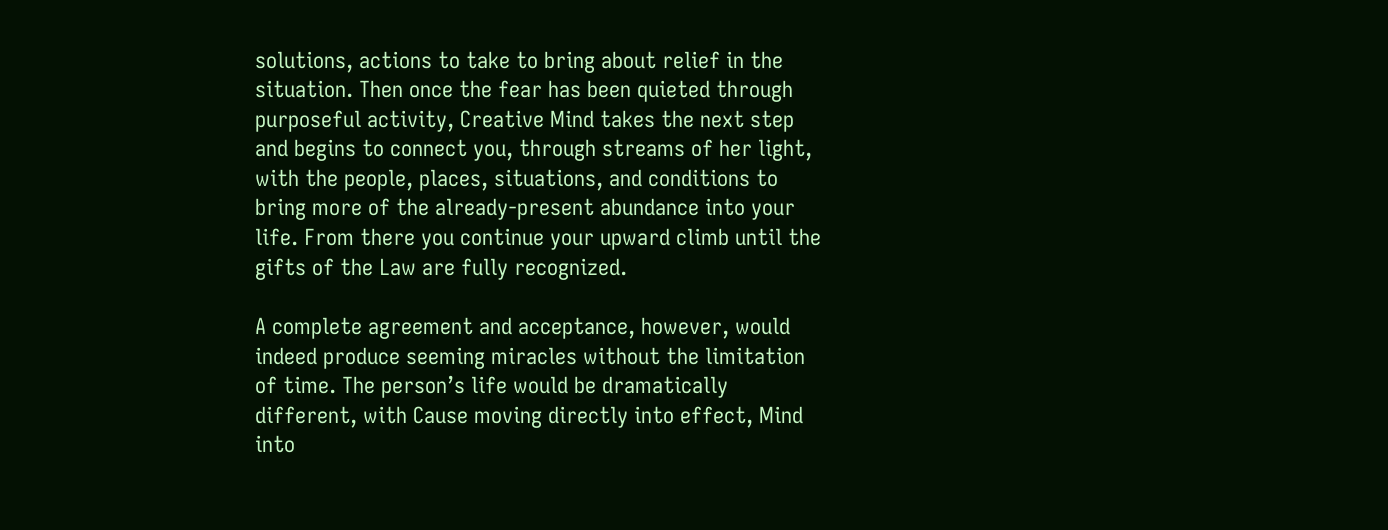solutions, actions to take to bring about relief in the situation. Then once the fear has been quieted through purposeful activity, Creative Mind takes the next step and begins to connect you, through streams of her light, with the people, places, situations, and conditions to bring more of the already-present abundance into your life. From there you continue your upward climb until the gifts of the Law are fully recognized.

A complete agreement and acceptance, however, would indeed produce seeming miracles without the limitation of time. The person’s life would be dramatically different, with Cause moving directly into effect, Mind into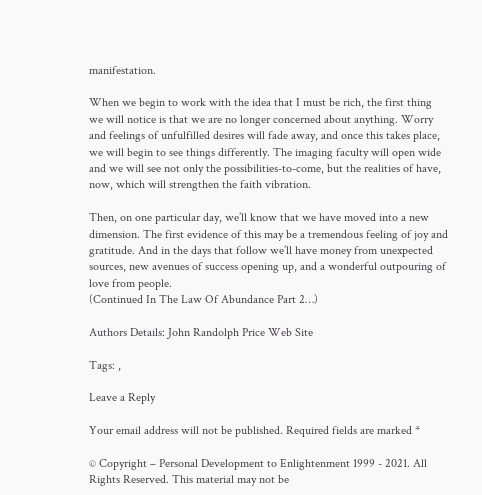manifestation.

When we begin to work with the idea that I must be rich, the first thing we will notice is that we are no longer concerned about anything. Worry and feelings of unfulfilled desires will fade away, and once this takes place, we will begin to see things differently. The imaging faculty will open wide and we will see not only the possibilities-to-come, but the realities of have, now, which will strengthen the faith vibration.

Then, on one particular day, we’ll know that we have moved into a new dimension. The first evidence of this may be a tremendous feeling of joy and gratitude. And in the days that follow we’ll have money from unexpected sources, new avenues of success opening up, and a wonderful outpouring of love from people.
(Continued In The Law Of Abundance Part 2…)

Authors Details: John Randolph Price Web Site

Tags: ,

Leave a Reply

Your email address will not be published. Required fields are marked *

© Copyright – Personal Development to Enlightenment 1999 - 2021. All Rights Reserved. This material may not be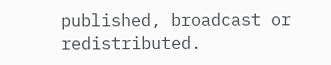published, broadcast or redistributed.